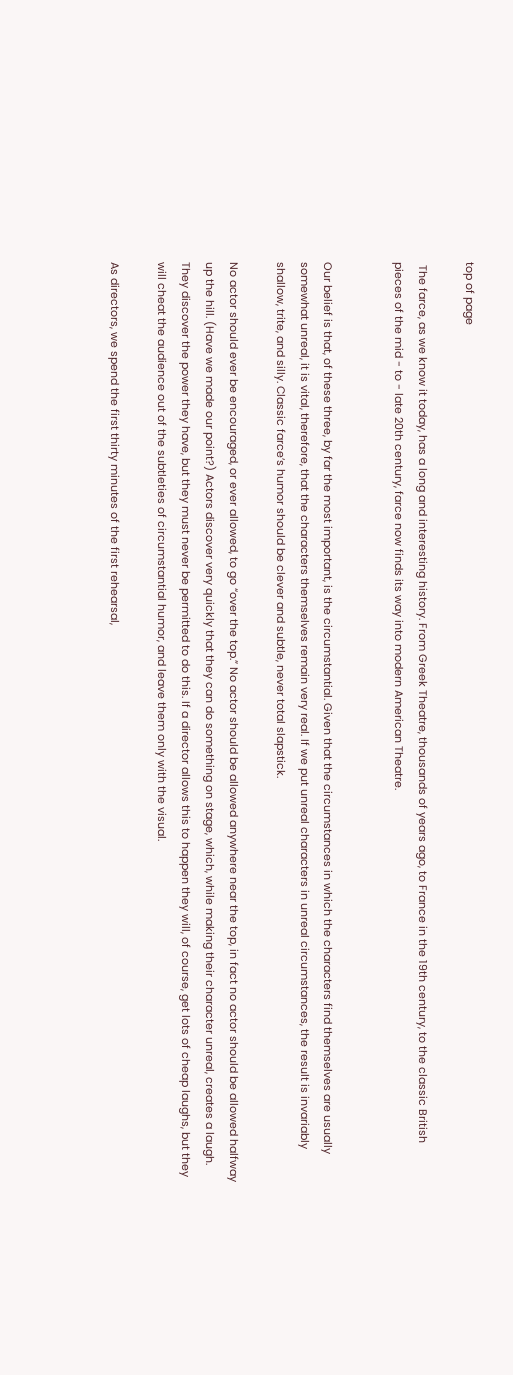top of page

 The farce, as we know it today, has a long and interesting history. From Greek Theatre, thousands of years ago, to France in the 19th century, to the classic British pieces of the mid - to - late 20th century, farce now finds its way into modern American Theatre.


Our belief is that, of these three, by far the most important, is the circumstantial. Given that the circumstances in which the characters find themselves are usually somewhat unreal, it is vital, therefore, that the characters themselves remain very real. If we put unreal characters in unreal circumstances, the result is invariably shallow, trite, and silly. Classic farce’s humor should be clever and subtle, never total slapstick.

No actor should ever be encouraged, or ever allowed, to go “over the top.” No actor should be allowed anywhere near the top, in fact no actor should be allowed halfway up the hill. (Have we made our point?) Actors discover very quickly that they can do something on stage, which, while making their character unreal, creates a laugh. They discover the power they have, but they must never be permitted to do this. If a director allows this to happen they will, of course, get lots of cheap laughs, but they will cheat the audience out of the subtleties of circumstantial humor, and leave them only with the visual.

As directors, we spend the first thirty minutes of the first rehearsal,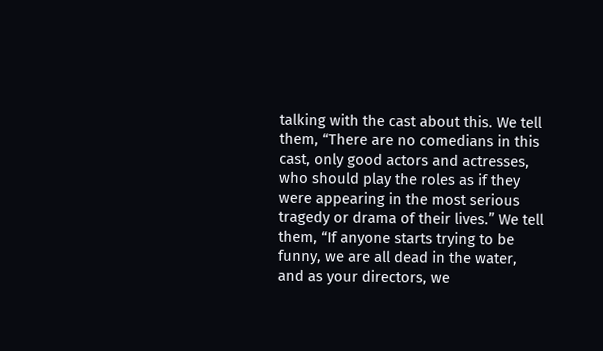talking with the cast about this. We tell them, “There are no comedians in this cast, only good actors and actresses, who should play the roles as if they were appearing in the most serious tragedy or drama of their lives.” We tell them, “If anyone starts trying to be funny, we are all dead in the water, and as your directors, we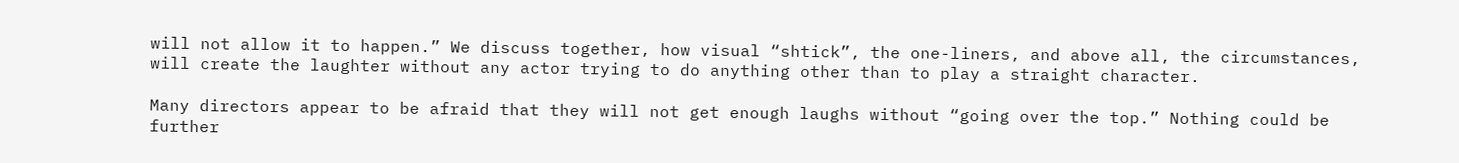will not allow it to happen.” We discuss together, how visual “shtick”, the one-liners, and above all, the circumstances, will create the laughter without any actor trying to do anything other than to play a straight character.

Many directors appear to be afraid that they will not get enough laughs without “going over the top.” Nothing could be further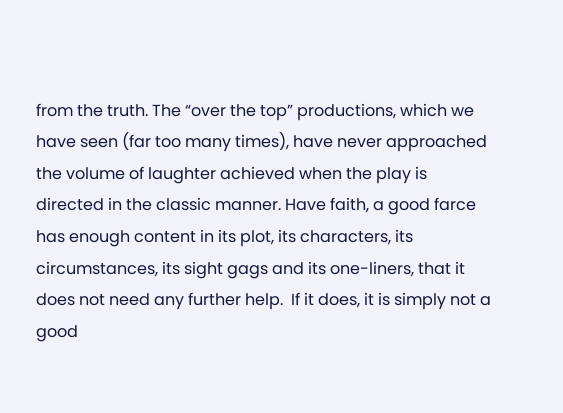from the truth. The “over the top” productions, which we have seen (far too many times), have never approached the volume of laughter achieved when the play is directed in the classic manner. Have faith, a good farce has enough content in its plot, its characters, its circumstances, its sight gags and its one-liners, that it does not need any further help.  If it does, it is simply not a good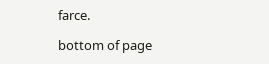farce.

bottom of page